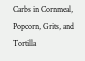Carbs in Cornmeal, Popcorn, Grits, and Tortilla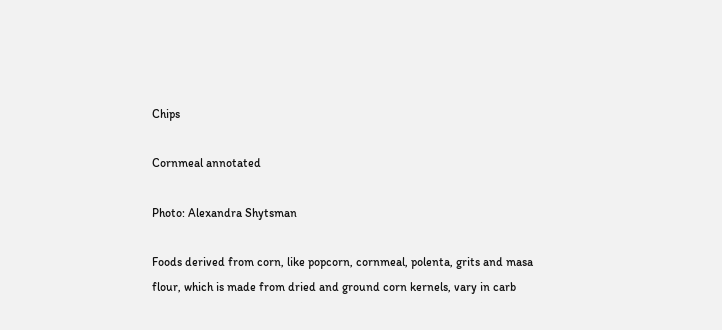Chips

Cornmeal annotated

Photo: Alexandra Shytsman

Foods derived from corn, like popcorn, cornmeal, polenta, grits and masa flour, which is made from dried and ground corn kernels, vary in carb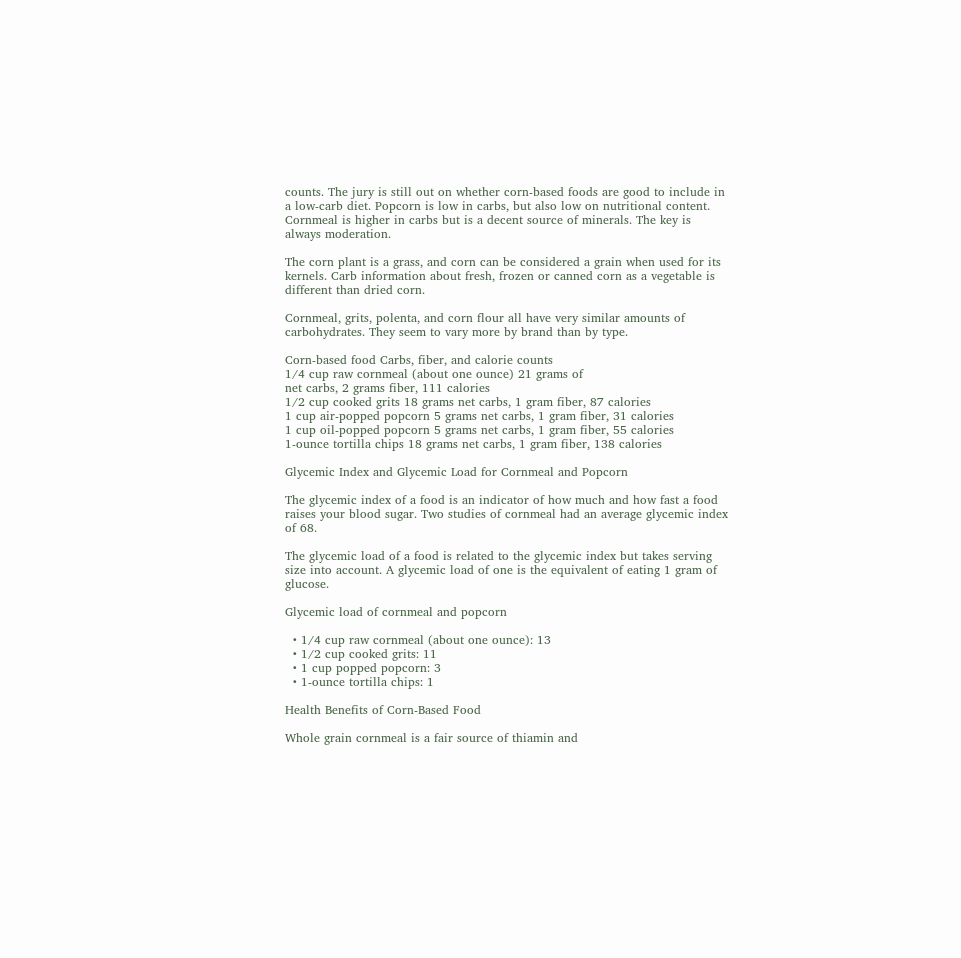counts. The jury is still out on whether corn-based foods are good to include in a low-carb diet. Popcorn is low in carbs, but also low on nutritional content. Cornmeal is higher in carbs but is a decent source of minerals. The key is always moderation.

The corn plant is a grass, and corn can be considered a grain when used for its kernels. Carb information about fresh, frozen or canned corn as a vegetable is different than dried corn.

Cornmeal, grits, polenta, and corn flour all have very similar amounts of carbohydrates. They seem to vary more by brand than by type.

Corn-based food Carbs, fiber, and calorie counts
1/4 cup raw cornmeal (about one ounce) 21 grams of
net carbs, 2 grams fiber, 111 calories
1/2 cup cooked grits 18 grams net carbs, 1 gram fiber, 87 calories
1 cup air-popped popcorn 5 grams net carbs, 1 gram fiber, 31 calories
1 cup oil-popped popcorn 5 grams net carbs, 1 gram fiber, 55 calories
1-ounce tortilla chips 18 grams net carbs, 1 gram fiber, 138 calories

Glycemic Index and Glycemic Load for Cornmeal and Popcorn

The glycemic index of a food is an indicator of how much and how fast a food raises your blood sugar. Two studies of cornmeal had an average glycemic index of 68.

The glycemic load of a food is related to the glycemic index but takes serving size into account. A glycemic load of one is the equivalent of eating 1 gram of glucose.

Glycemic load of cornmeal and popcorn

  • 1/4 cup raw cornmeal (about one ounce): 13
  • 1/2 cup cooked grits: 11
  • 1 cup popped popcorn: 3
  • 1-ounce tortilla chips: 1

Health Benefits of Corn-Based Food

Whole grain cornmeal is a fair source of thiamin and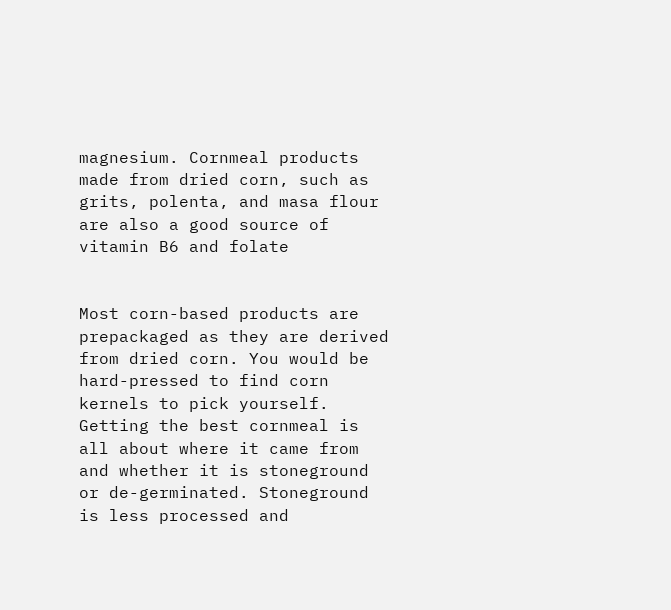magnesium. Cornmeal products made from dried corn, such as grits, polenta, and masa flour are also a good source of vitamin B6 and folate


Most corn-based products are prepackaged as they are derived from dried corn. You would be hard-pressed to find corn kernels to pick yourself. Getting the best cornmeal is all about where it came from and whether it is stoneground or de-germinated. Stoneground is less processed and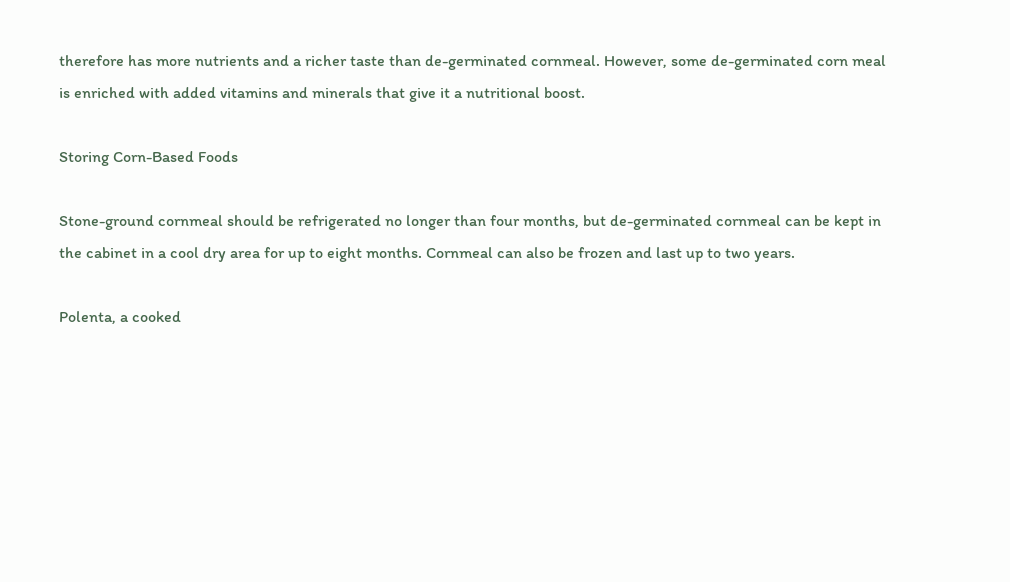therefore has more nutrients and a richer taste than de-germinated cornmeal. However, some de-germinated corn meal is enriched with added vitamins and minerals that give it a nutritional boost.

Storing Corn-Based Foods

Stone-ground cornmeal should be refrigerated no longer than four months, but de-germinated cornmeal can be kept in the cabinet in a cool dry area for up to eight months. Cornmeal can also be frozen and last up to two years.

Polenta, a cooked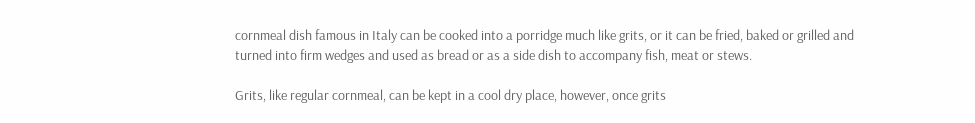cornmeal dish famous in Italy can be cooked into a porridge much like grits, or it can be fried, baked or grilled and turned into firm wedges and used as bread or as a side dish to accompany fish, meat or stews.

Grits, like regular cornmeal, can be kept in a cool dry place, however, once grits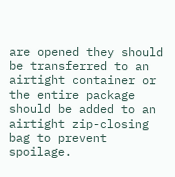are opened they should be transferred to an airtight container or the entire package should be added to an airtight zip-closing bag to prevent spoilage.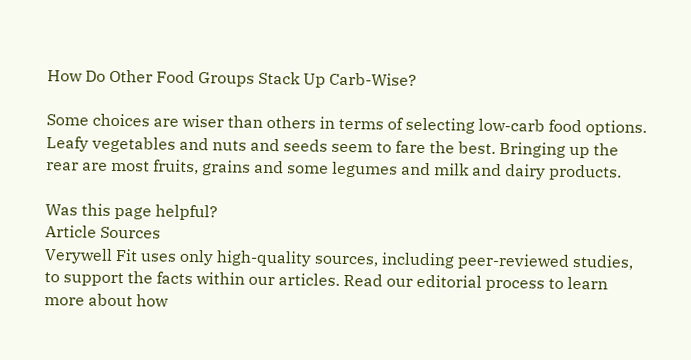How Do Other Food Groups Stack Up Carb-Wise?

Some choices are wiser than others in terms of selecting low-carb food options. Leafy vegetables and nuts and seeds seem to fare the best. Bringing up the rear are most fruits, grains and some legumes and milk and dairy products.

Was this page helpful?
Article Sources
Verywell Fit uses only high-quality sources, including peer-reviewed studies, to support the facts within our articles. Read our editorial process to learn more about how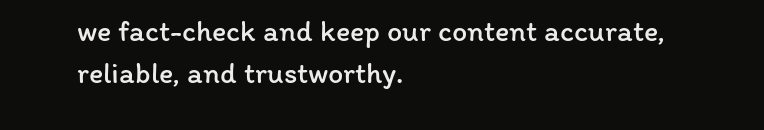we fact-check and keep our content accurate, reliable, and trustworthy.